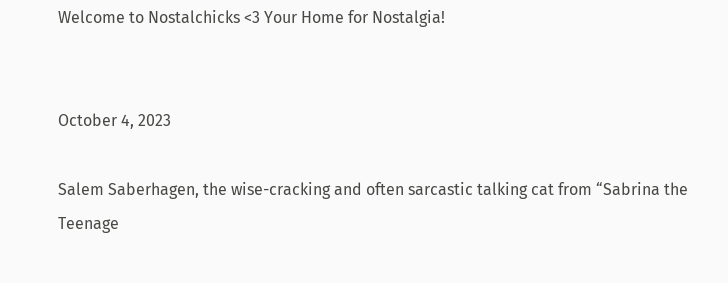Welcome to Nostalchicks <3 Your Home for Nostalgia!


October 4, 2023

Salem Saberhagen, the wise-cracking and often sarcastic talking cat from “Sabrina the Teenage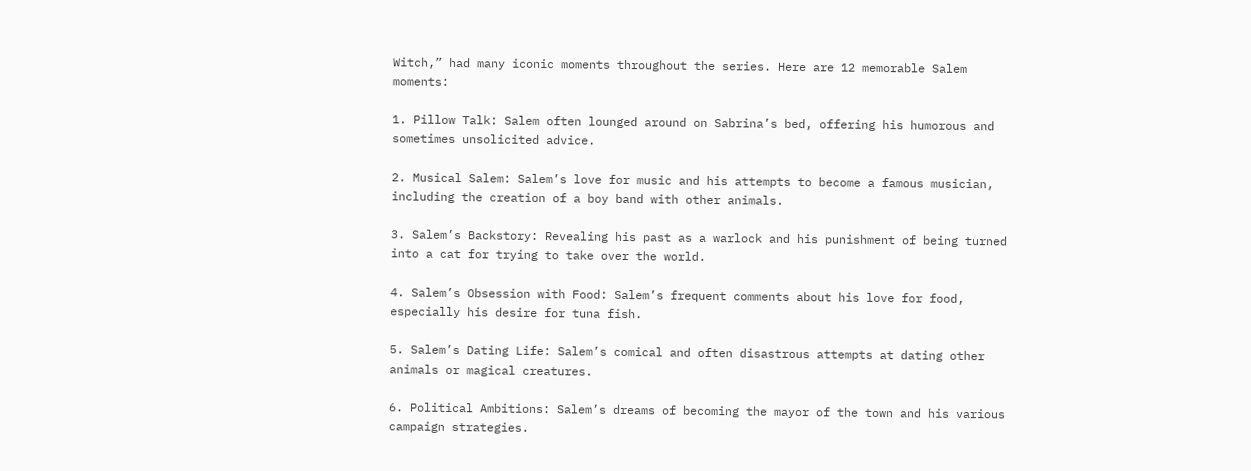Witch,” had many iconic moments throughout the series. Here are 12 memorable Salem moments:

1. Pillow Talk: Salem often lounged around on Sabrina’s bed, offering his humorous and sometimes unsolicited advice.

2. Musical Salem: Salem’s love for music and his attempts to become a famous musician, including the creation of a boy band with other animals.

3. Salem’s Backstory: Revealing his past as a warlock and his punishment of being turned into a cat for trying to take over the world.

4. Salem’s Obsession with Food: Salem’s frequent comments about his love for food, especially his desire for tuna fish.

5. Salem’s Dating Life: Salem’s comical and often disastrous attempts at dating other animals or magical creatures.

6. Political Ambitions: Salem’s dreams of becoming the mayor of the town and his various campaign strategies.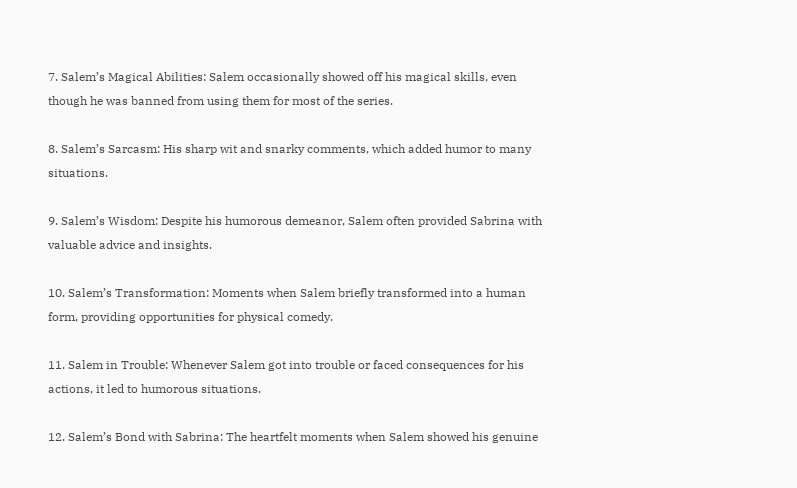7. Salem’s Magical Abilities: Salem occasionally showed off his magical skills, even though he was banned from using them for most of the series.

8. Salem’s Sarcasm: His sharp wit and snarky comments, which added humor to many situations.

9. Salem’s Wisdom: Despite his humorous demeanor, Salem often provided Sabrina with valuable advice and insights.

10. Salem’s Transformation: Moments when Salem briefly transformed into a human form, providing opportunities for physical comedy.

11. Salem in Trouble: Whenever Salem got into trouble or faced consequences for his actions, it led to humorous situations.

12. Salem’s Bond with Sabrina: The heartfelt moments when Salem showed his genuine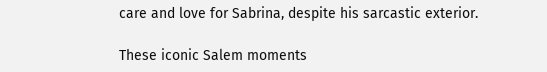care and love for Sabrina, despite his sarcastic exterior.

These iconic Salem moments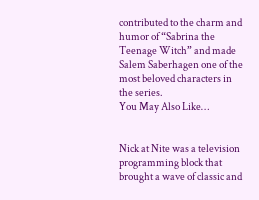contributed to the charm and humor of “Sabrina the Teenage Witch” and made Salem Saberhagen one of the most beloved characters in the series.
You May Also Like…


Nick at Nite was a television programming block that brought a wave of classic and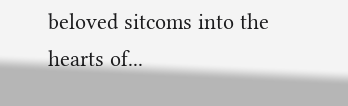beloved sitcoms into the hearts of...